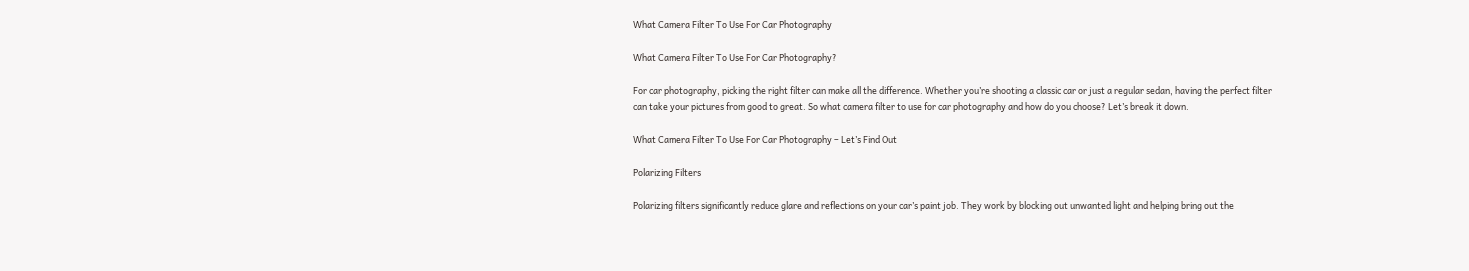What Camera Filter To Use For Car Photography

What Camera Filter To Use For Car Photography?

For car photography, picking the right filter can make all the difference. Whether you’re shooting a classic car or just a regular sedan, having the perfect filter can take your pictures from good to great. So what camera filter to use for car photography and how do you choose? Let’s break it down.

What Camera Filter To Use For Car Photography – Let’s Find Out

Polarizing Filters

Polarizing filters significantly reduce glare and reflections on your car’s paint job. They work by blocking out unwanted light and helping bring out the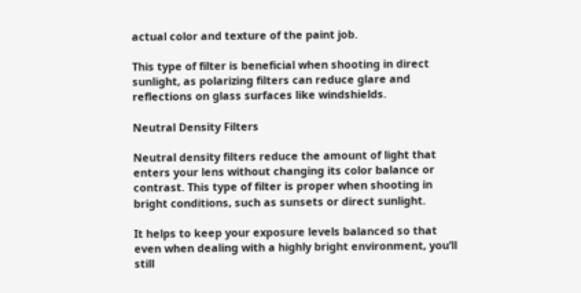actual color and texture of the paint job.

This type of filter is beneficial when shooting in direct sunlight, as polarizing filters can reduce glare and reflections on glass surfaces like windshields.

Neutral Density Filters

Neutral density filters reduce the amount of light that enters your lens without changing its color balance or contrast. This type of filter is proper when shooting in bright conditions, such as sunsets or direct sunlight.

It helps to keep your exposure levels balanced so that even when dealing with a highly bright environment, you’ll still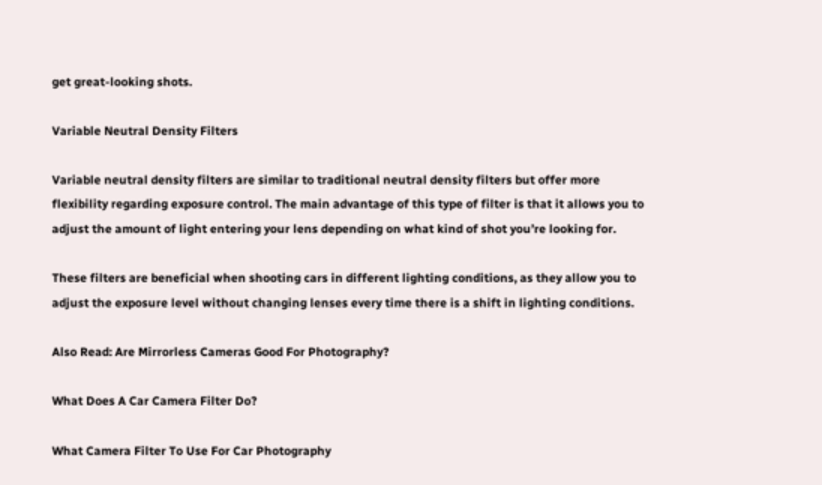get great-looking shots.

Variable Neutral Density Filters

Variable neutral density filters are similar to traditional neutral density filters but offer more flexibility regarding exposure control. The main advantage of this type of filter is that it allows you to adjust the amount of light entering your lens depending on what kind of shot you’re looking for.

These filters are beneficial when shooting cars in different lighting conditions, as they allow you to adjust the exposure level without changing lenses every time there is a shift in lighting conditions.

Also Read: Are Mirrorless Cameras Good For Photography?

What Does A Car Camera Filter Do?

What Camera Filter To Use For Car Photography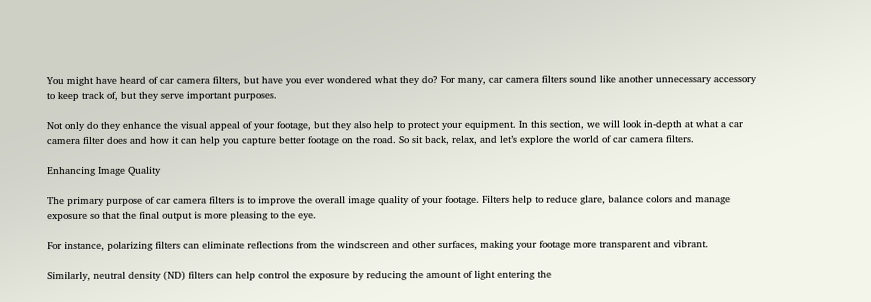You might have heard of car camera filters, but have you ever wondered what they do? For many, car camera filters sound like another unnecessary accessory to keep track of, but they serve important purposes.

Not only do they enhance the visual appeal of your footage, but they also help to protect your equipment. In this section, we will look in-depth at what a car camera filter does and how it can help you capture better footage on the road. So sit back, relax, and let’s explore the world of car camera filters.

Enhancing Image Quality

The primary purpose of car camera filters is to improve the overall image quality of your footage. Filters help to reduce glare, balance colors and manage exposure so that the final output is more pleasing to the eye.

For instance, polarizing filters can eliminate reflections from the windscreen and other surfaces, making your footage more transparent and vibrant.

Similarly, neutral density (ND) filters can help control the exposure by reducing the amount of light entering the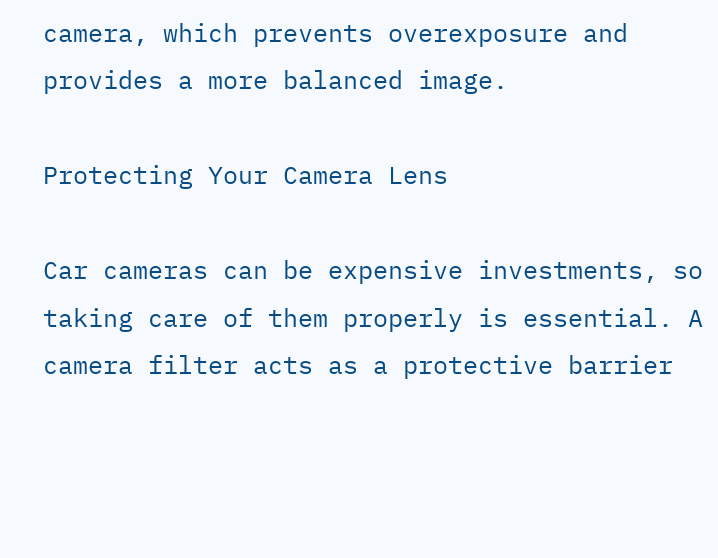camera, which prevents overexposure and provides a more balanced image.

Protecting Your Camera Lens

Car cameras can be expensive investments, so taking care of them properly is essential. A camera filter acts as a protective barrier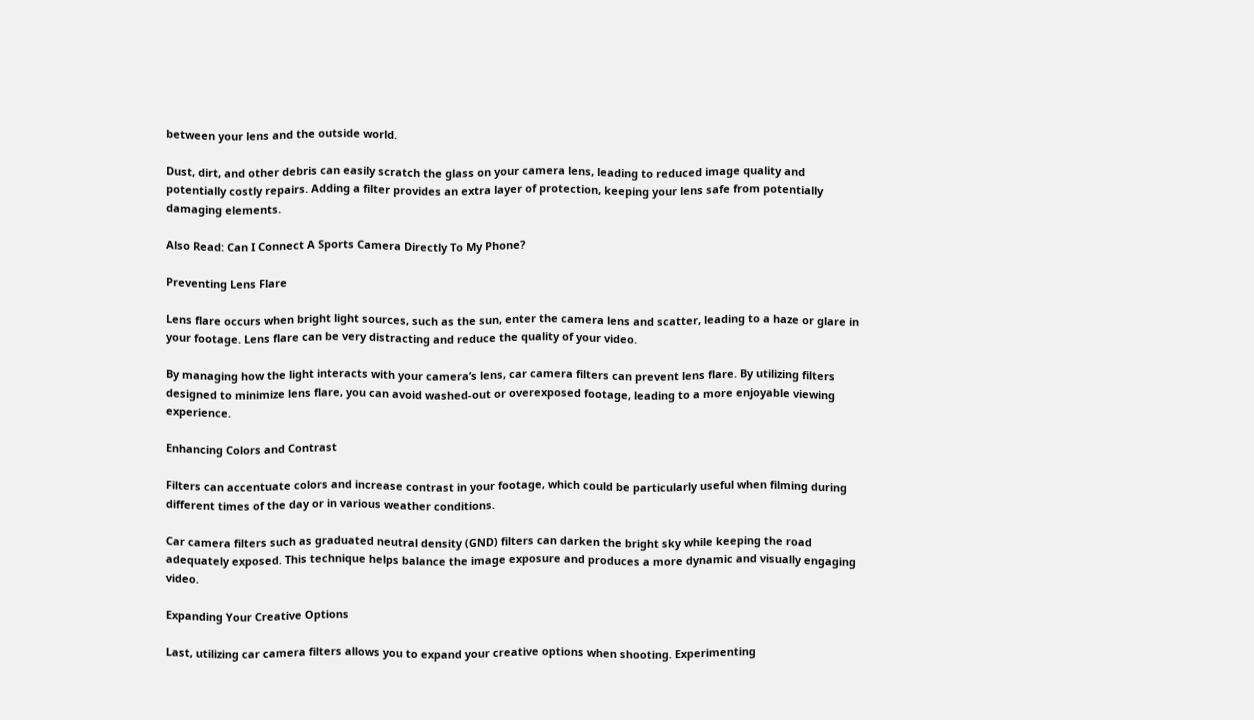between your lens and the outside world.

Dust, dirt, and other debris can easily scratch the glass on your camera lens, leading to reduced image quality and potentially costly repairs. Adding a filter provides an extra layer of protection, keeping your lens safe from potentially damaging elements.

Also Read: Can I Connect A Sports Camera Directly To My Phone?

Preventing Lens Flare

Lens flare occurs when bright light sources, such as the sun, enter the camera lens and scatter, leading to a haze or glare in your footage. Lens flare can be very distracting and reduce the quality of your video.

By managing how the light interacts with your camera’s lens, car camera filters can prevent lens flare. By utilizing filters designed to minimize lens flare, you can avoid washed-out or overexposed footage, leading to a more enjoyable viewing experience.

Enhancing Colors and Contrast

Filters can accentuate colors and increase contrast in your footage, which could be particularly useful when filming during different times of the day or in various weather conditions.

Car camera filters such as graduated neutral density (GND) filters can darken the bright sky while keeping the road adequately exposed. This technique helps balance the image exposure and produces a more dynamic and visually engaging video.

Expanding Your Creative Options

Last, utilizing car camera filters allows you to expand your creative options when shooting. Experimenting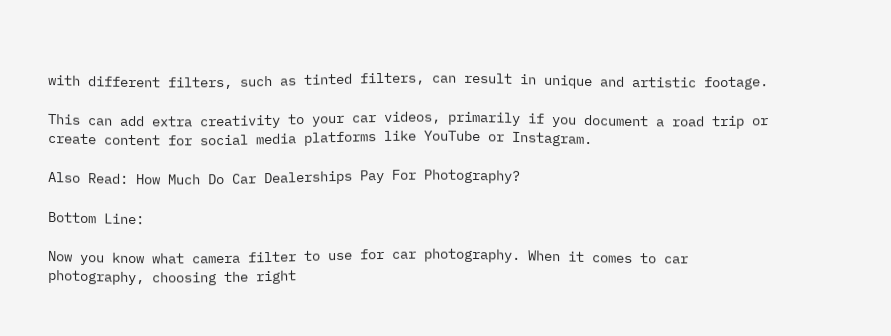with different filters, such as tinted filters, can result in unique and artistic footage.

This can add extra creativity to your car videos, primarily if you document a road trip or create content for social media platforms like YouTube or Instagram.

Also Read: How Much Do Car Dealerships Pay For Photography?

Bottom Line:

Now you know what camera filter to use for car photography. When it comes to car photography, choosing the right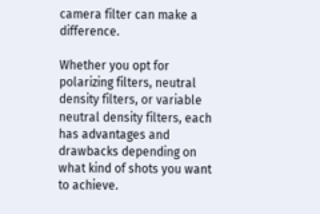camera filter can make a difference.

Whether you opt for polarizing filters, neutral density filters, or variable neutral density filters, each has advantages and drawbacks depending on what kind of shots you want to achieve.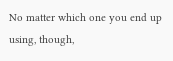No matter which one you end up using, though,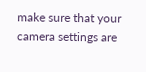make sure that your camera settings are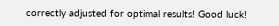correctly adjusted for optimal results! Good luck!